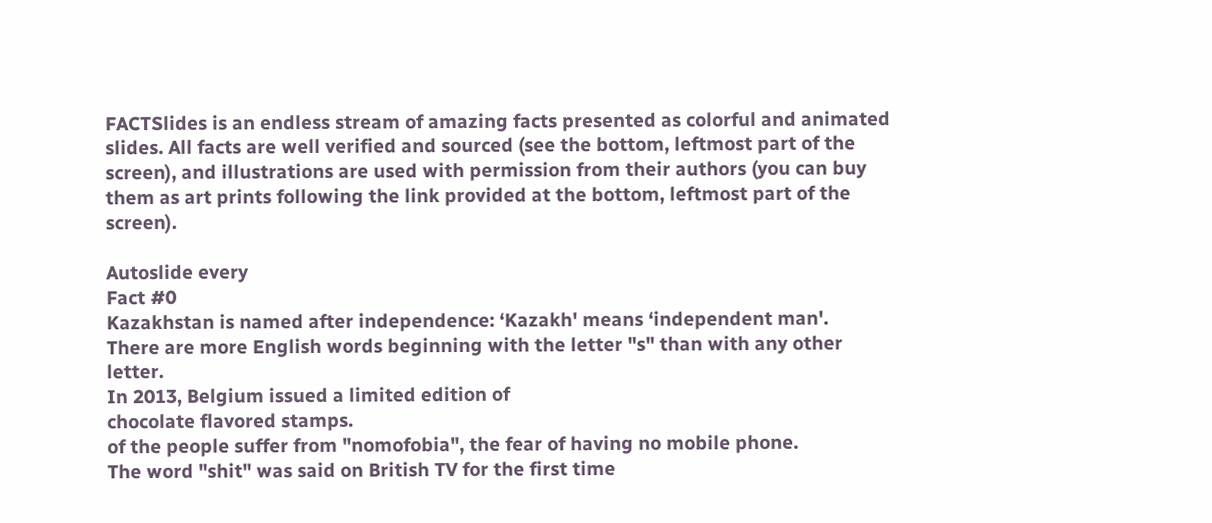FACTSlides is an endless stream of amazing facts presented as colorful and animated slides. All facts are well verified and sourced (see the bottom, leftmost part of the screen), and illustrations are used with permission from their authors (you can buy them as art prints following the link provided at the bottom, leftmost part of the screen).

Autoslide every
Fact #0
Kazakhstan is named after independence: ‘Kazakh' means ‘independent man'.
There are more English words beginning with the letter "s" than with any other letter.
In 2013, Belgium issued a limited edition of
chocolate flavored stamps.
of the people suffer from "nomofobia", the fear of having no mobile phone.
The word "shit" was said on British TV for the first time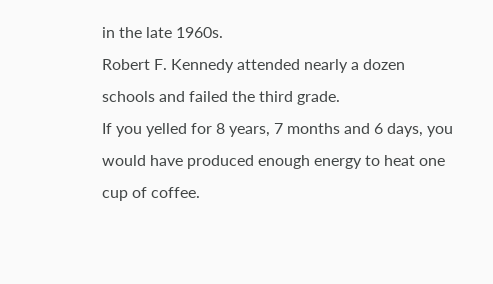in the late 1960s.
Robert F. Kennedy attended nearly a dozen schools and failed the third grade.
If you yelled for 8 years, 7 months and 6 days, you would have produced enough energy to heat one cup of coffee.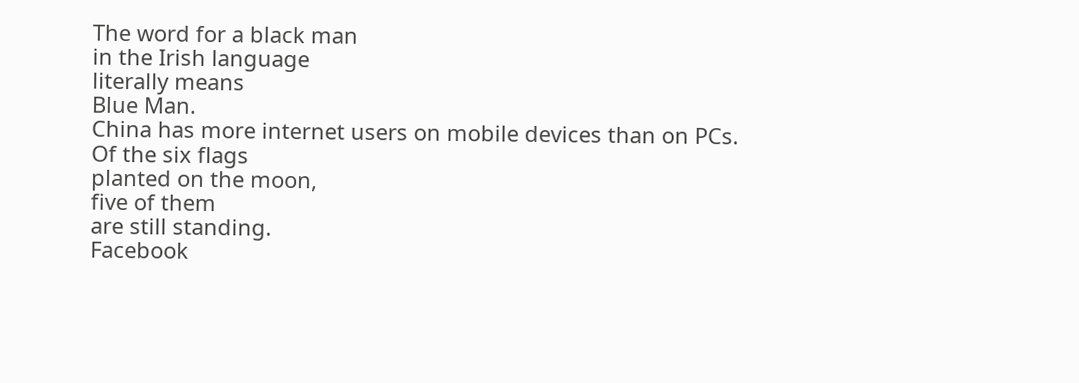The word for a black man
in the Irish language
literally means
Blue Man.
China has more internet users on mobile devices than on PCs.
Of the six flags
planted on the moon,
five of them
are still standing.
Facebook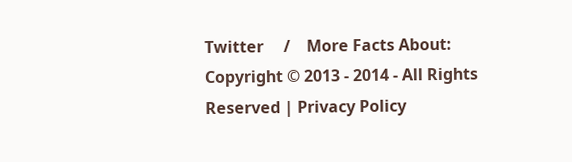Twitter     /    More Facts About:
Copyright © 2013 - 2014 - All Rights Reserved | Privacy Policy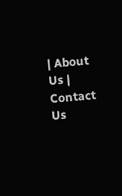| About Us | Contact Us